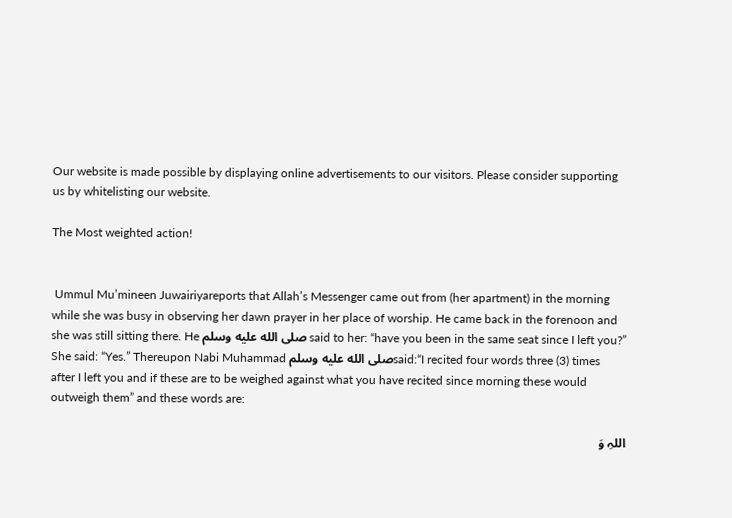Our website is made possible by displaying online advertisements to our visitors. Please consider supporting us by whitelisting our website.

The Most weighted action!


 Ummul Mu’mineen Juwairiyareports that Allah’s Messenger came out from (her apartment) in the morning while she was busy in observing her dawn prayer in her place of worship. He came back in the forenoon and she was still sitting there. He صلى الله عليه وسلم said to her: “have you been in the same seat since I left you?” She said: “Yes.” Thereupon Nabi Muhammad صلى الله عليه وسلمsaid:“I recited four words three (3) times after I left you and if these are to be weighed against what you have recited since morning these would outweigh them” and these words are:

اللہِ وَ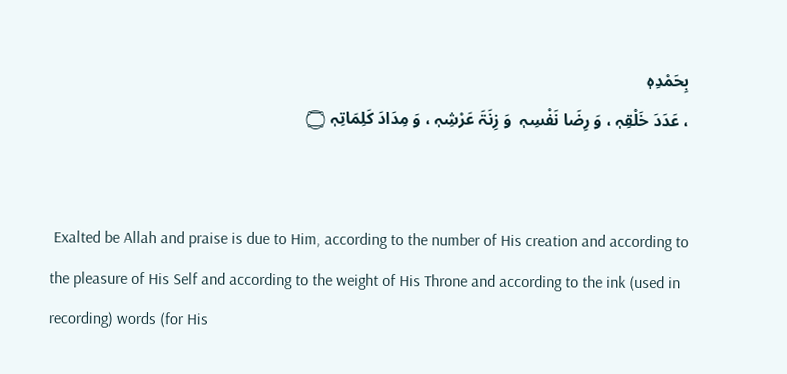بِحَمْدِہٖ
، عَدَدَ خَلْقِہٖ ، وَ رِضَا نَفْسِہٖ  وَ زِنَۃَ عَرْشِہٖ ، وَ مِدَادَ کَلِمَاتِہٖ ۝


 Exalted be Allah and praise is due to Him, according to the number of His creation and according to the pleasure of His Self and according to the weight of His Throne and according to the ink (used in recording) words (for His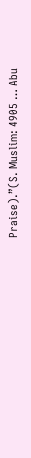Praise).”(S. Muslim: 4905 … Abu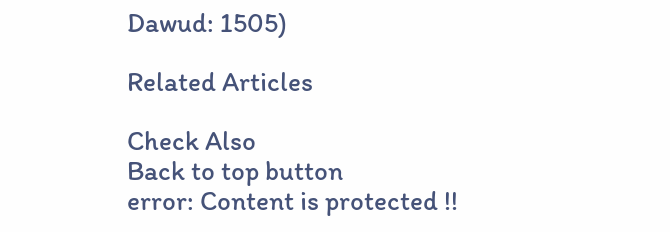Dawud: 1505)

Related Articles

Check Also
Back to top button
error: Content is protected !!